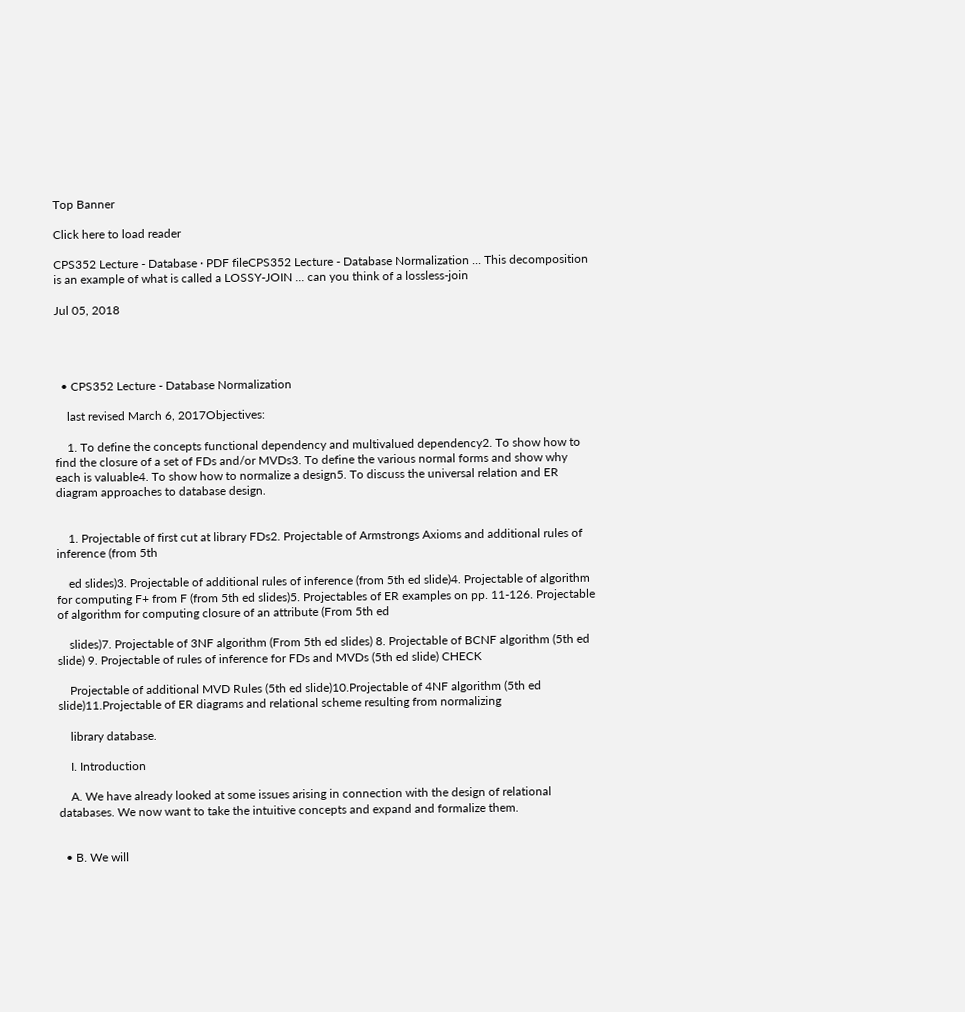Top Banner

Click here to load reader

CPS352 Lecture - Database · PDF fileCPS352 Lecture - Database Normalization ... This decomposition is an example of what is called a LOSSY-JOIN ... can you think of a lossless-join

Jul 05, 2018




  • CPS352 Lecture - Database Normalization

    last revised March 6, 2017Objectives:

    1. To define the concepts functional dependency and multivalued dependency2. To show how to find the closure of a set of FDs and/or MVDs3. To define the various normal forms and show why each is valuable4. To show how to normalize a design5. To discuss the universal relation and ER diagram approaches to database design.


    1. Projectable of first cut at library FDs2. Projectable of Armstrongs Axioms and additional rules of inference (from 5th

    ed slides)3. Projectable of additional rules of inference (from 5th ed slide)4. Projectable of algorithm for computing F+ from F (from 5th ed slides)5. Projectables of ER examples on pp. 11-126. Projectable of algorithm for computing closure of an attribute (From 5th ed

    slides)7. Projectable of 3NF algorithm (From 5th ed slides) 8. Projectable of BCNF algorithm (5th ed slide) 9. Projectable of rules of inference for FDs and MVDs (5th ed slide) CHECK

    Projectable of additional MVD Rules (5th ed slide)10.Projectable of 4NF algorithm (5th ed slide)11.Projectable of ER diagrams and relational scheme resulting from normalizing

    library database.

    I. Introduction

    A. We have already looked at some issues arising in connection with the design of relational databases. We now want to take the intuitive concepts and expand and formalize them.


  • B. We will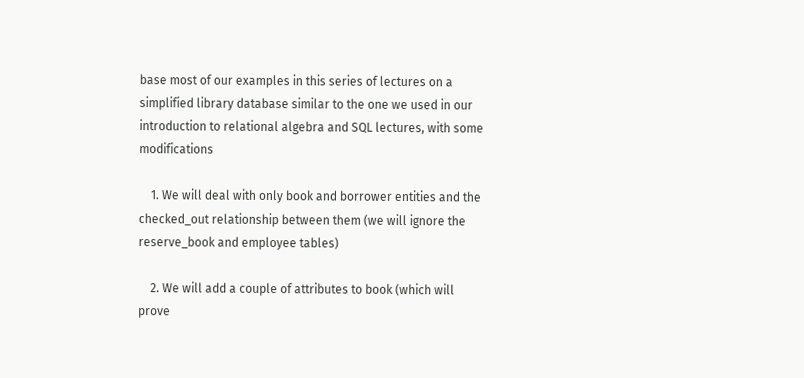base most of our examples in this series of lectures on a simplified library database similar to the one we used in our introduction to relational algebra and SQL lectures, with some modifications

    1. We will deal with only book and borrower entities and the checked_out relationship between them (we will ignore the reserve_book and employee tables)

    2. We will add a couple of attributes to book (which will prove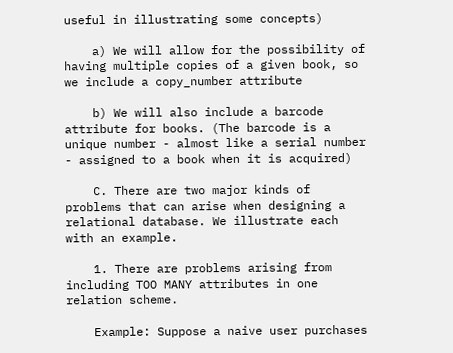useful in illustrating some concepts)

    a) We will allow for the possibility of having multiple copies of a given book, so we include a copy_number attribute

    b) We will also include a barcode attribute for books. (The barcode is a unique number - almost like a serial number - assigned to a book when it is acquired)

    C. There are two major kinds of problems that can arise when designing a relational database. We illustrate each with an example.

    1. There are problems arising from including TOO MANY attributes in one relation scheme.

    Example: Suppose a naive user purchases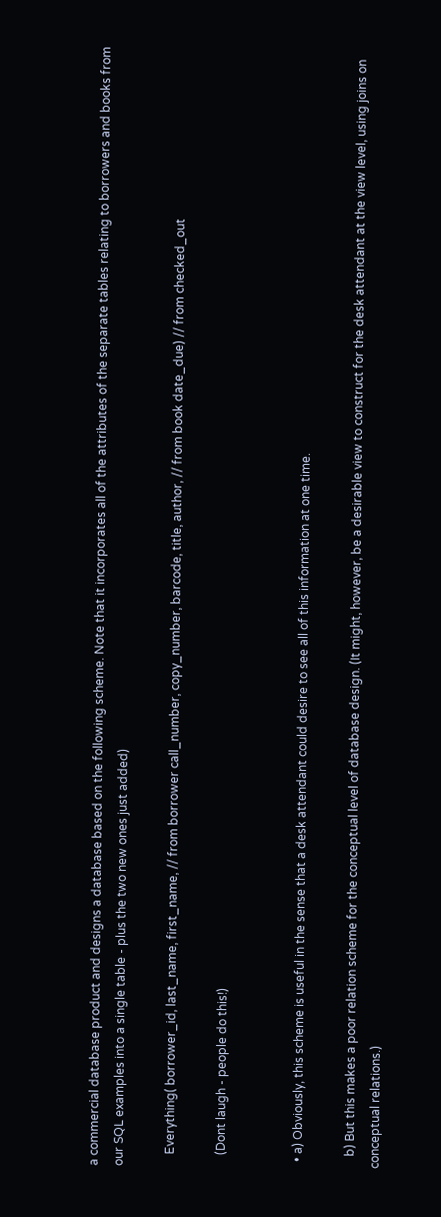a commercial database product and designs a database based on the following scheme. Note that it incorporates all of the attributes of the separate tables relating to borrowers and books from our SQL examples into a single table - plus the two new ones just added)

    Everything( borrower_id, last_name, first_name, // from borrower call_number, copy_number, barcode, title, author, // from book date_due) // from checked_out

    (Dont laugh - people do this!)


  • a) Obviously, this scheme is useful in the sense that a desk attendant could desire to see all of this information at one time.

    b) But this makes a poor relation scheme for the conceptual level of database design. (It might, however, be a desirable view to construct for the desk attendant at the view level, using joins on conceptual relations.)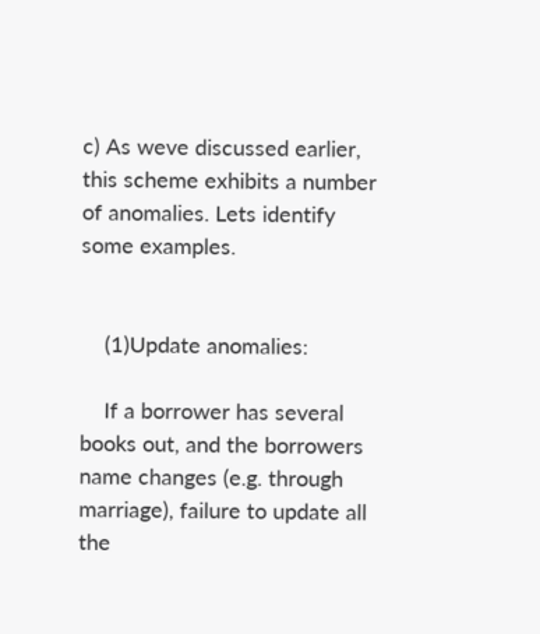c) As weve discussed earlier, this scheme exhibits a number of anomalies. Lets identify some examples.


    (1)Update anomalies:

    If a borrower has several books out, and the borrowers name changes (e.g. through marriage), failure to update all the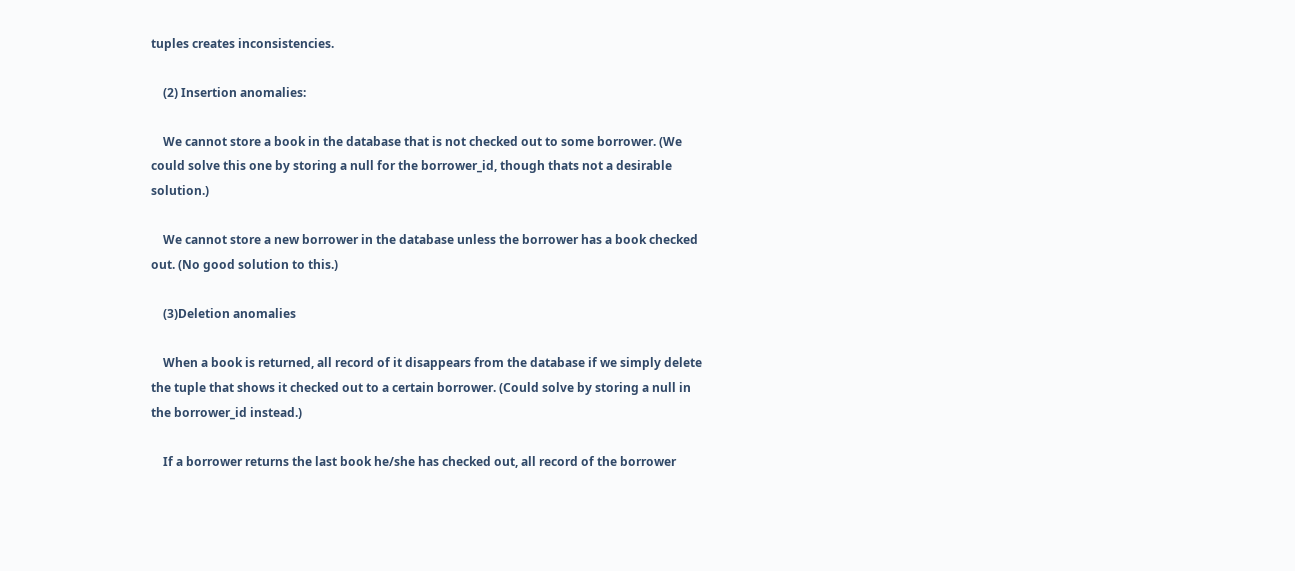tuples creates inconsistencies.

    (2) Insertion anomalies:

    We cannot store a book in the database that is not checked out to some borrower. (We could solve this one by storing a null for the borrower_id, though thats not a desirable solution.)

    We cannot store a new borrower in the database unless the borrower has a book checked out. (No good solution to this.)

    (3)Deletion anomalies

    When a book is returned, all record of it disappears from the database if we simply delete the tuple that shows it checked out to a certain borrower. (Could solve by storing a null in the borrower_id instead.)

    If a borrower returns the last book he/she has checked out, all record of the borrower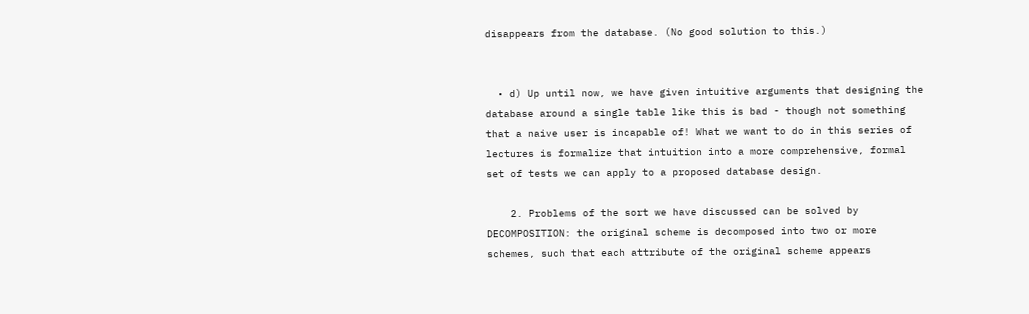disappears from the database. (No good solution to this.)


  • d) Up until now, we have given intuitive arguments that designing the database around a single table like this is bad - though not something that a naive user is incapable of! What we want to do in this series of lectures is formalize that intuition into a more comprehensive, formal set of tests we can apply to a proposed database design.

    2. Problems of the sort we have discussed can be solved by DECOMPOSITION: the original scheme is decomposed into two or more schemes, such that each attribute of the original scheme appears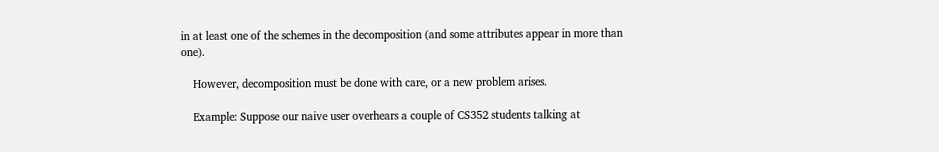in at least one of the schemes in the decomposition (and some attributes appear in more than one).

    However, decomposition must be done with care, or a new problem arises.

    Example: Suppose our naive user overhears a couple of CS352 students talking at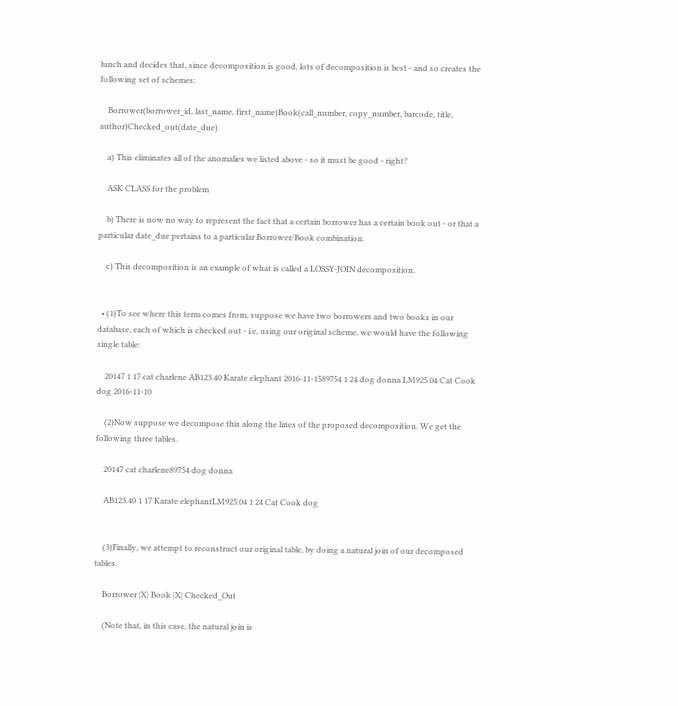lunch and decides that, since decomposition is good, lots of decomposition is best - and so creates the following set of schemes:

    Borrower(borrower_id, last_name, first_name)Book(call_number, copy_number, barcode, title, author)Checked_out(date_due)

    a) This eliminates all of the anomalies we listed above - so it must be good - right?

    ASK CLASS for the problem

    b) There is now no way to represent the fact that a certain borrower has a certain book out - or that a particular date_due pertains to a particular Borrower/Book combination.

    c) This decomposition is an example of what is called a LOSSY-JOIN decomposition.


  • (1)To see where this term comes from, suppose we have two borrowers and two books in our database, each of which is checked out - i.e, using our original scheme, we would have the following single table:

    20147 1 17 cat charlene AB123.40 Karate elephant 2016-11-1589754 1 24 dog donna LM925.04 Cat Cook dog 2016-11-10

    (2)Now suppose we decompose this along the lines of the proposed decomposition. We get the following three tables.

    20147 cat charlene89754 dog donna

    AB123.40 1 17 Karate elephantLM925.04 1 24 Cat Cook dog


    (3)Finally, we attempt to reconstruct our original table, by doing a natural join of our decomposed tables.

    Borrower |X| Book |X| Checked_Out

    (Note that, in this case, the natural join is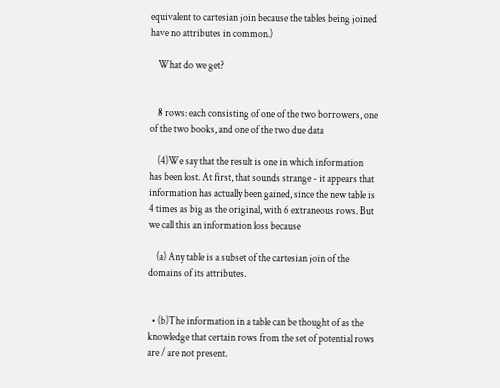equivalent to cartesian join because the tables being joined have no attributes in common.)

    What do we get?


    8 rows: each consisting of one of the two borrowers, one of the two books, and one of the two due data

    (4)We say that the result is one in which information has been lost. At first, that sounds strange - it appears that information has actually been gained, since the new table is 4 times as big as the original, with 6 extraneous rows. But we call this an information loss because

    (a) Any table is a subset of the cartesian join of the domains of its attributes.


  • (b)The information in a table can be thought of as the knowledge that certain rows from the set of potential rows are / are not present.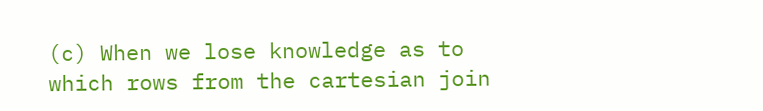(c) When we lose knowledge as to which rows from the cartesian join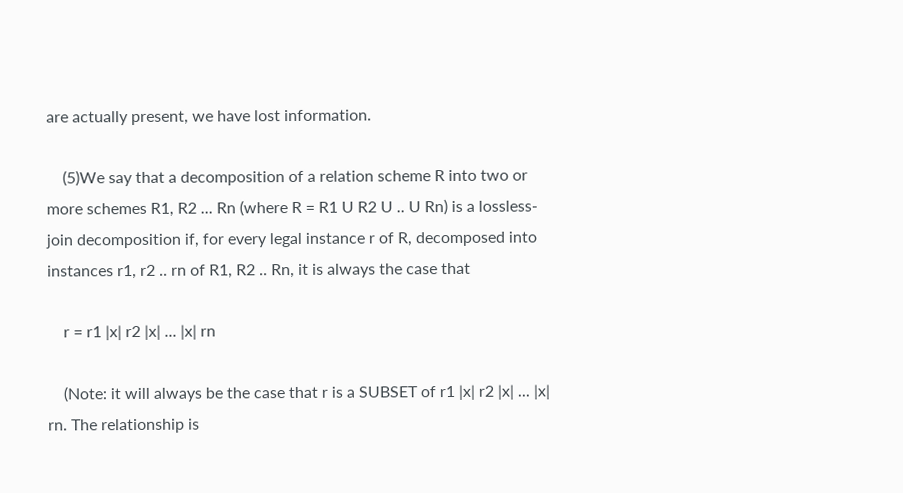are actually present, we have lost information.

    (5)We say that a decomposition of a relation scheme R into two or more schemes R1, R2 ... Rn (where R = R1 U R2 U .. U Rn) is a lossless-join decomposition if, for every legal instance r of R, decomposed into instances r1, r2 .. rn of R1, R2 .. Rn, it is always the case that

    r = r1 |x| r2 |x| ... |x| rn

    (Note: it will always be the case that r is a SUBSET of r1 |x| r2 |x| ... |x| rn. The relationship is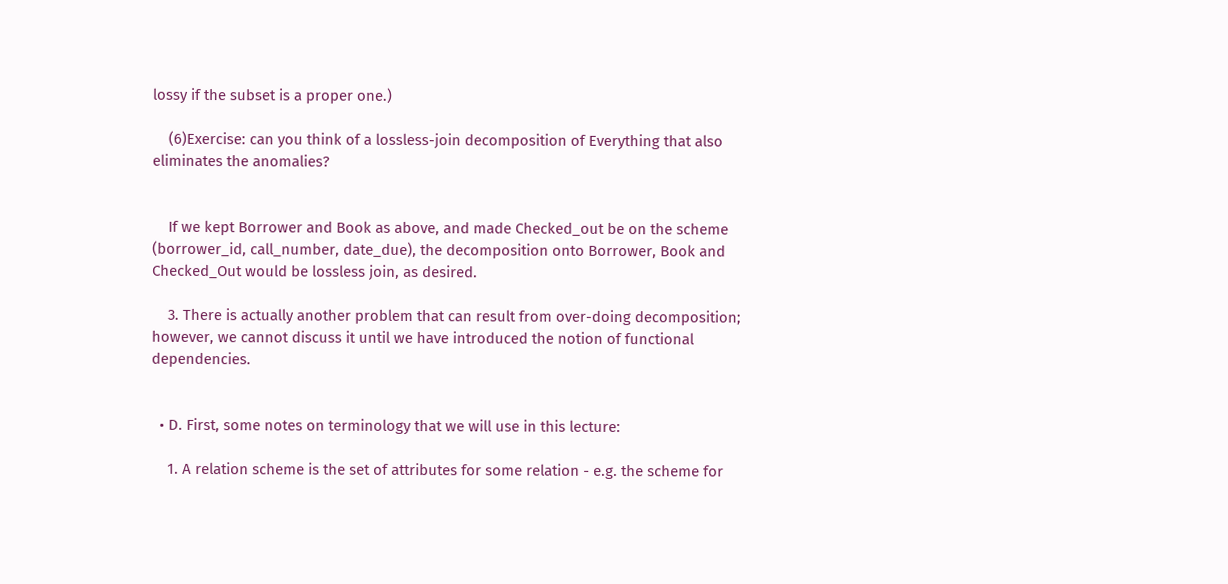lossy if the subset is a proper one.)

    (6)Exercise: can you think of a lossless-join decomposition of Everything that also eliminates the anomalies?


    If we kept Borrower and Book as above, and made Checked_out be on the scheme (borrower_id, call_number, date_due), the decomposition onto Borrower, Book and Checked_Out would be lossless join, as desired.

    3. There is actually another problem that can result from over-doing decomposition; however, we cannot discuss it until we have introduced the notion of functional dependencies.


  • D. First, some notes on terminology that we will use in this lecture:

    1. A relation scheme is the set of attributes for some relation - e.g. the scheme for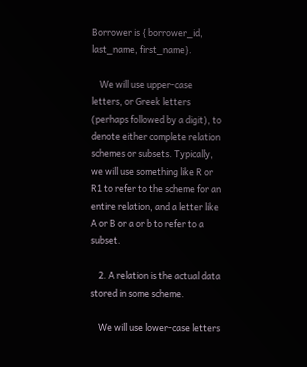Borrower is { borrower_id, last_name, first_name}.

    We will use upper-case letters, or Greek letters (perhaps followed by a digit), to denote either complete relation schemes or subsets. Typically, we will use something like R or R1 to refer to the scheme for an entire relation, and a letter like A or B or a or b to refer to a subset.

    2. A relation is the actual data stored in some scheme.

    We will use lower-case letters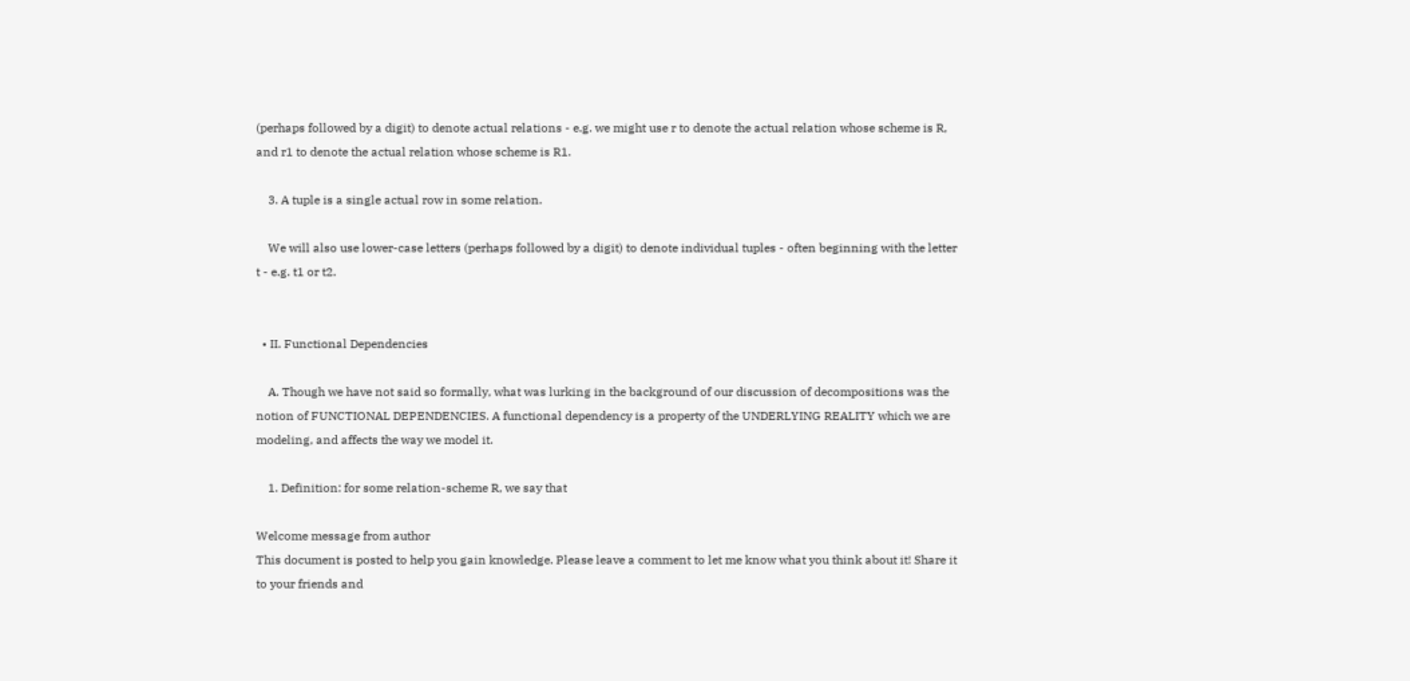(perhaps followed by a digit) to denote actual relations - e.g. we might use r to denote the actual relation whose scheme is R, and r1 to denote the actual relation whose scheme is R1.

    3. A tuple is a single actual row in some relation.

    We will also use lower-case letters (perhaps followed by a digit) to denote individual tuples - often beginning with the letter t - e.g. t1 or t2.


  • II. Functional Dependencies

    A. Though we have not said so formally, what was lurking in the background of our discussion of decompositions was the notion of FUNCTIONAL DEPENDENCIES. A functional dependency is a property of the UNDERLYING REALITY which we are modeling, and affects the way we model it.

    1. Definition: for some relation-scheme R, we say that

Welcome message from author
This document is posted to help you gain knowledge. Please leave a comment to let me know what you think about it! Share it to your friends and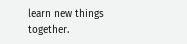learn new things together.